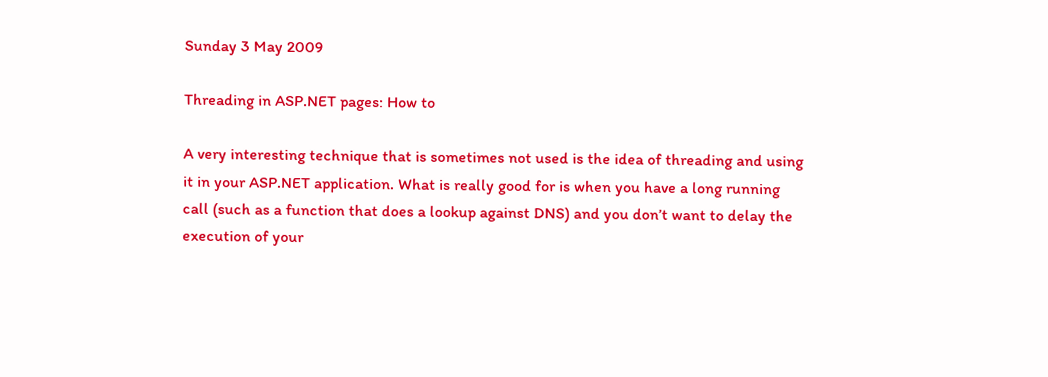Sunday 3 May 2009

Threading in ASP.NET pages: How to

A very interesting technique that is sometimes not used is the idea of threading and using it in your ASP.NET application. What is really good for is when you have a long running call (such as a function that does a lookup against DNS) and you don’t want to delay the execution of your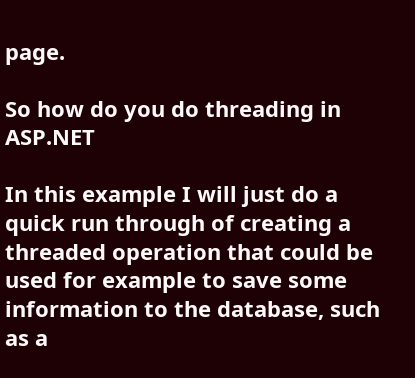page.

So how do you do threading in ASP.NET

In this example I will just do a quick run through of creating a threaded operation that could be used for example to save some information to the database, such as a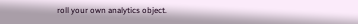roll your own analytics object.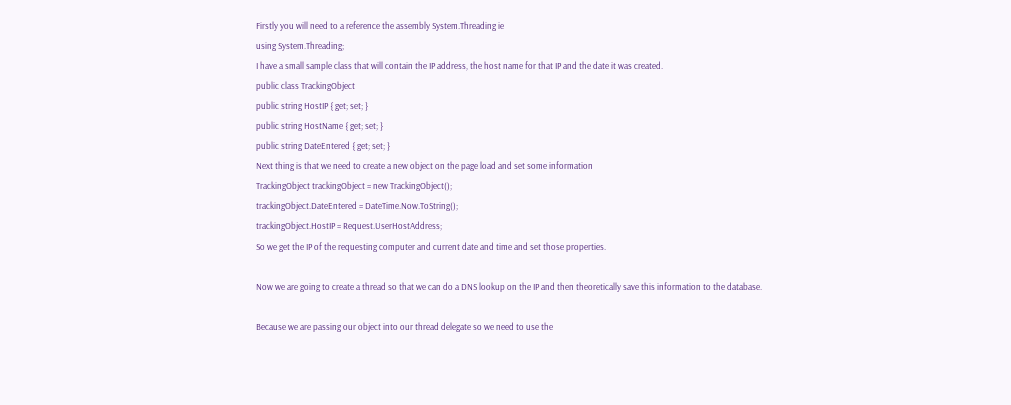Firstly you will need to a reference the assembly System.Threading ie
using System.Threading;
I have a small sample class that will contain the IP address, the host name for that IP and the date it was created.
public class TrackingObject
public string HostIP { get; set; }
public string HostName { get; set; }
public string DateEntered { get; set; }
Next thing is that we need to create a new object on the page load and set some information
TrackingObject trackingObject = new TrackingObject();
trackingObject.DateEntered = DateTime.Now.ToString();
trackingObject.HostIP = Request.UserHostAddress;
So we get the IP of the requesting computer and current date and time and set those properties.

Now we are going to create a thread so that we can do a DNS lookup on the IP and then theoretically save this information to the database.

Because we are passing our object into our thread delegate so we need to use the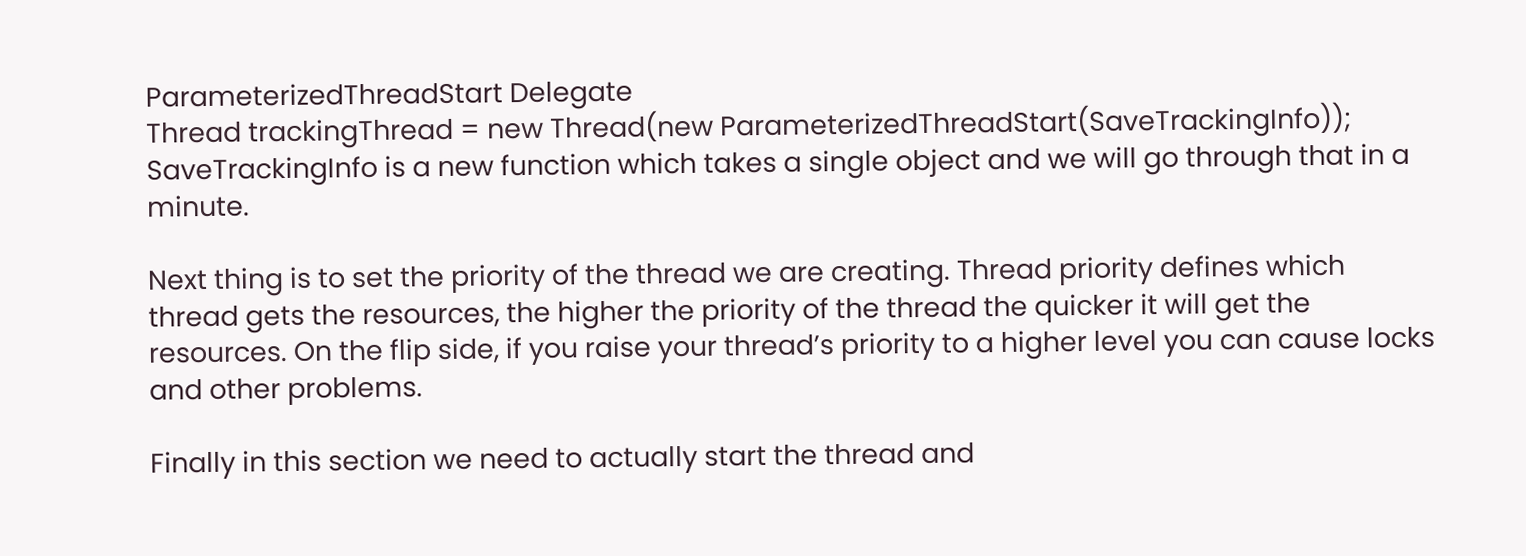ParameterizedThreadStart Delegate
Thread trackingThread = new Thread(new ParameterizedThreadStart(SaveTrackingInfo));
SaveTrackingInfo is a new function which takes a single object and we will go through that in a minute.

Next thing is to set the priority of the thread we are creating. Thread priority defines which thread gets the resources, the higher the priority of the thread the quicker it will get the resources. On the flip side, if you raise your thread’s priority to a higher level you can cause locks and other problems.

Finally in this section we need to actually start the thread and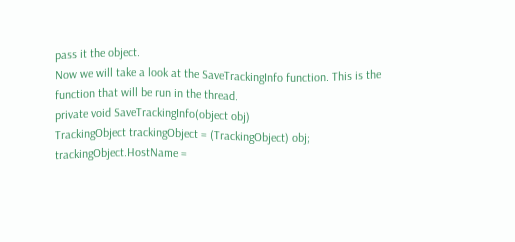pass it the object.
Now we will take a look at the SaveTrackingInfo function. This is the function that will be run in the thread.
private void SaveTrackingInfo(object obj)
TrackingObject trackingObject = (TrackingObject) obj;
trackingObject.HostName =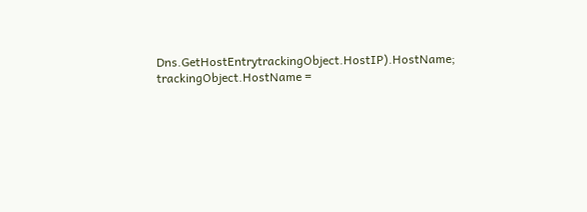Dns.GetHostEntrytrackingObject.HostIP).HostName;
trackingObject.HostName =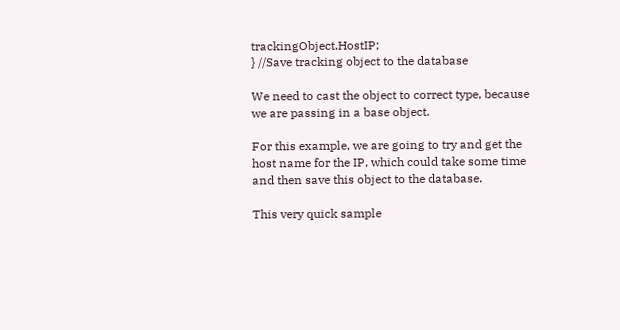trackingObject.HostIP;
} //Save tracking object to the database

We need to cast the object to correct type, because we are passing in a base object.

For this example, we are going to try and get the host name for the IP, which could take some time and then save this object to the database.

This very quick sample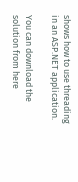shows how to use threading in an ASP.NET application.

You can download the solution from here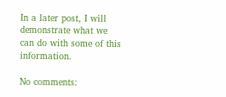In a later post, I will demonstrate what we can do with some of this information.

No comments: